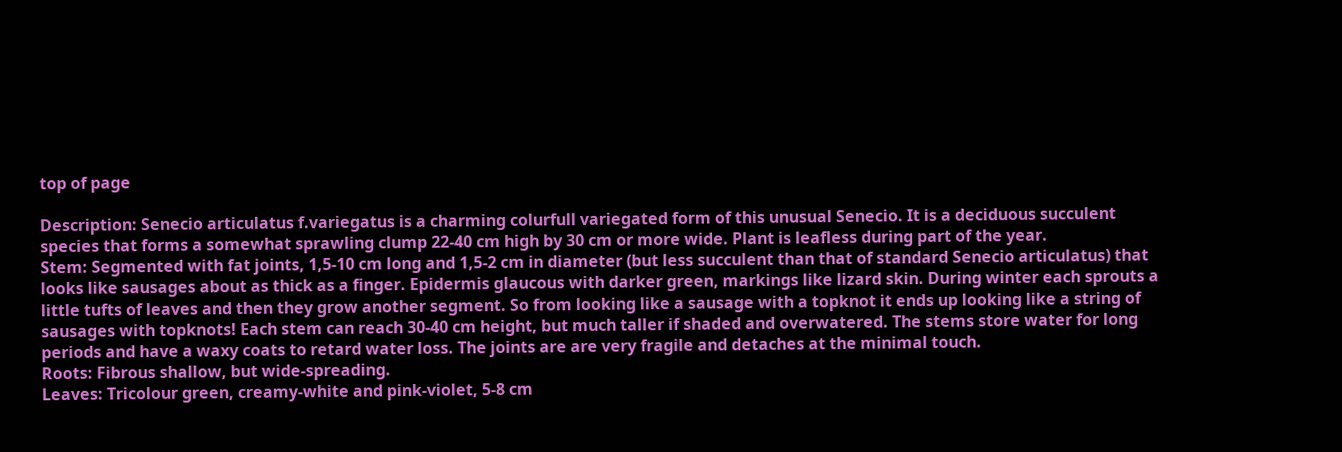top of page

Description: Senecio articulatus f.variegatus is a charming colurfull variegated form of this unusual Senecio. It is a deciduous succulent species that forms a somewhat sprawling clump 22-40 cm high by 30 cm or more wide. Plant is leafless during part of the year.
Stem: Segmented with fat joints, 1,5-10 cm long and 1,5-2 cm in diameter (but less succulent than that of standard Senecio articulatus) that looks like sausages about as thick as a finger. Epidermis glaucous with darker green, markings like lizard skin. During winter each sprouts a little tufts of leaves and then they grow another segment. So from looking like a sausage with a topknot it ends up looking like a string of sausages with topknots! Each stem can reach 30-40 cm height, but much taller if shaded and overwatered. The stems store water for long periods and have a waxy coats to retard water loss. The joints are are very fragile and detaches at the minimal touch.
Roots: Fibrous shallow, but wide-spreading.
Leaves: Tricolour green, creamy-white and pink-violet, 5-8 cm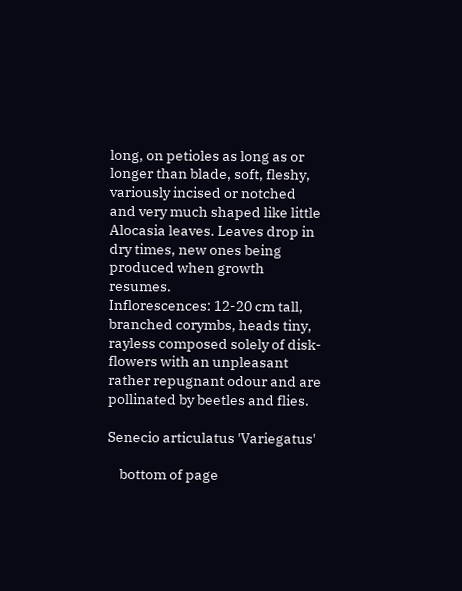long, on petioles as long as or longer than blade, soft, fleshy, variously incised or notched and very much shaped like little Alocasia leaves. Leaves drop in dry times, new ones being produced when growth resumes.
Inflorescences: 12-20 cm tall, branched corymbs, heads tiny, rayless composed solely of disk-flowers with an unpleasant rather repugnant odour and are pollinated by beetles and flies.

Senecio articulatus 'Variegatus'

    bottom of page